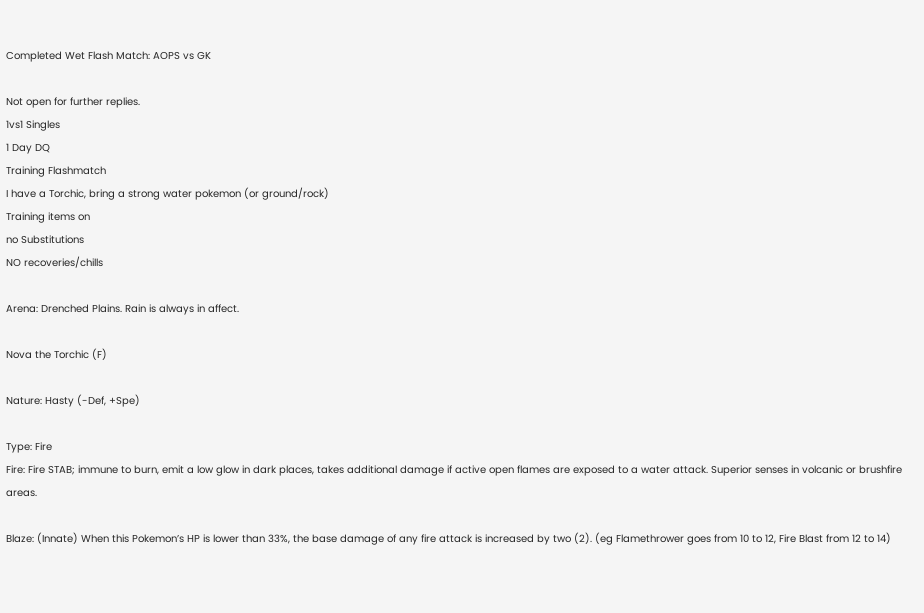Completed Wet Flash Match: AOPS vs GK

Not open for further replies.
1vs1 Singles
1 Day DQ
Training Flashmatch
I have a Torchic, bring a strong water pokemon (or ground/rock)
Training items on
no Substitutions
NO recoveries/chills

Arena: Drenched Plains. Rain is always in affect.

Nova the Torchic (F)

Nature: Hasty (-Def, +Spe)

Type: Fire
Fire: Fire STAB; immune to burn, emit a low glow in dark places, takes additional damage if active open flames are exposed to a water attack. Superior senses in volcanic or brushfire areas.

Blaze: (Innate) When this Pokemon’s HP is lower than 33%, the base damage of any fire attack is increased by two (2). (eg Flamethrower goes from 10 to 12, Fire Blast from 12 to 14)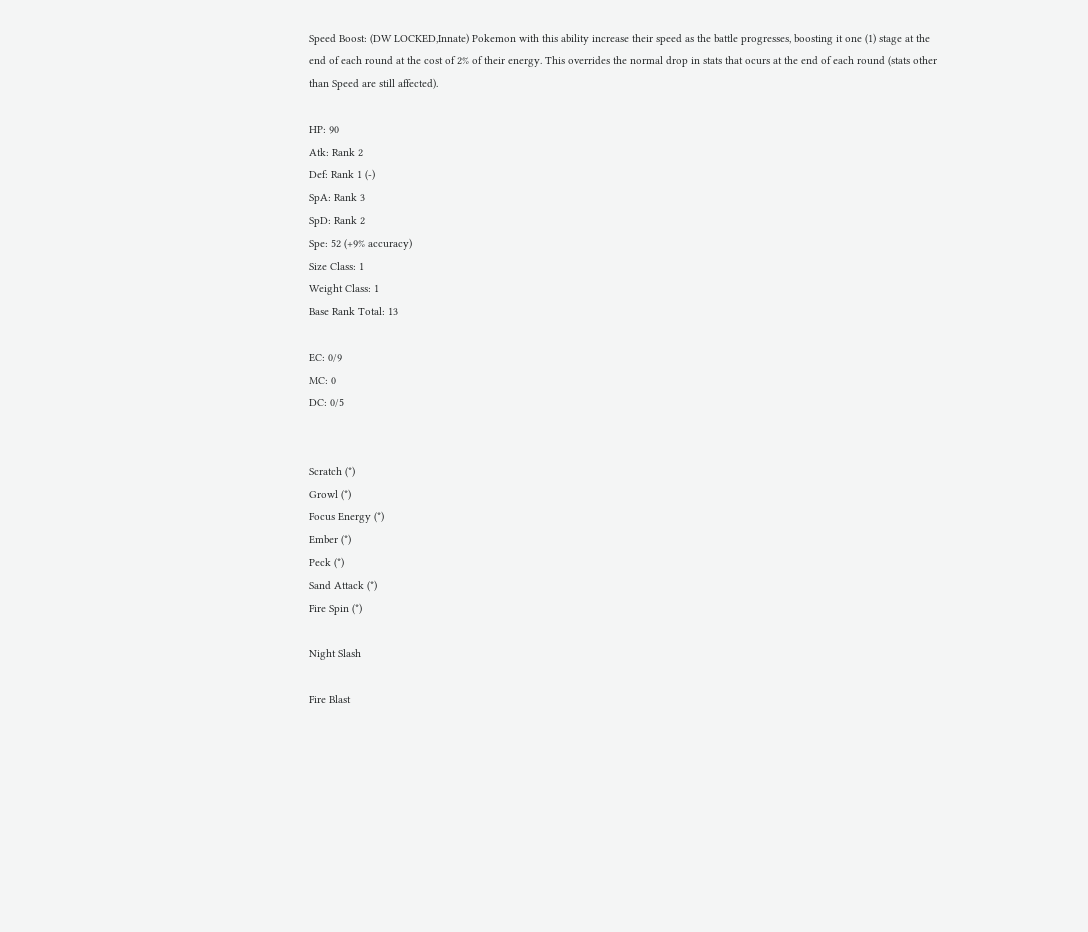Speed Boost: (DW LOCKED,Innate) Pokemon with this ability increase their speed as the battle progresses, boosting it one (1) stage at the end of each round at the cost of 2% of their energy. This overrides the normal drop in stats that ocurs at the end of each round (stats other than Speed are still affected).

HP: 90
Atk: Rank 2
Def: Rank 1 (-)
SpA: Rank 3
SpD: Rank 2
Spe: 52 (+9% accuracy)
Size Class: 1
Weight Class: 1
Base Rank Total: 13

EC: 0/9
MC: 0
DC: 0/5


Scratch (*)
Growl (*)
Focus Energy (*)
Ember (*)
Peck (*)
Sand Attack (*)
Fire Spin (*)

Night Slash

Fire Blast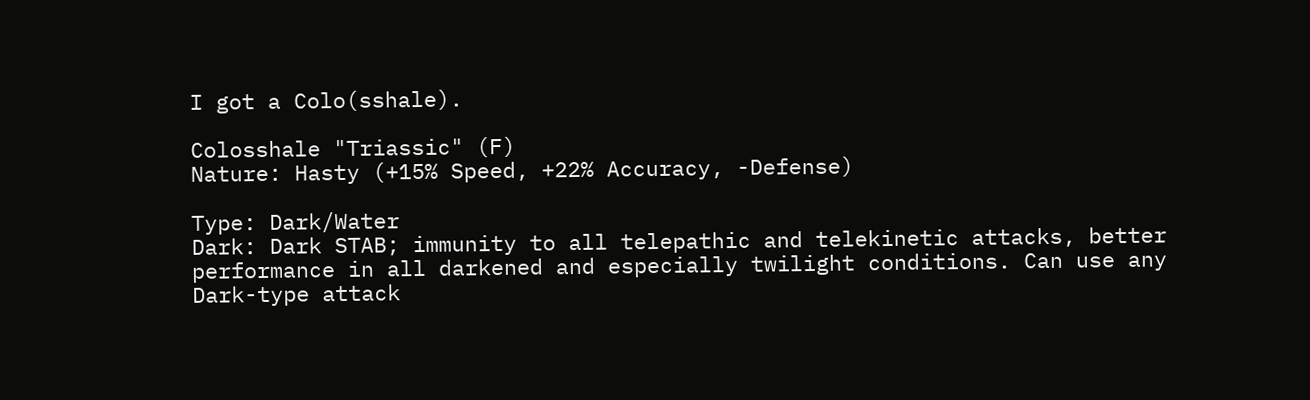I got a Colo(sshale).

Colosshale "Triassic" (F)
Nature: Hasty (+15% Speed, +22% Accuracy, -Defense)

Type: Dark/Water
Dark: Dark STAB; immunity to all telepathic and telekinetic attacks, better performance in all darkened and especially twilight conditions. Can use any Dark-type attack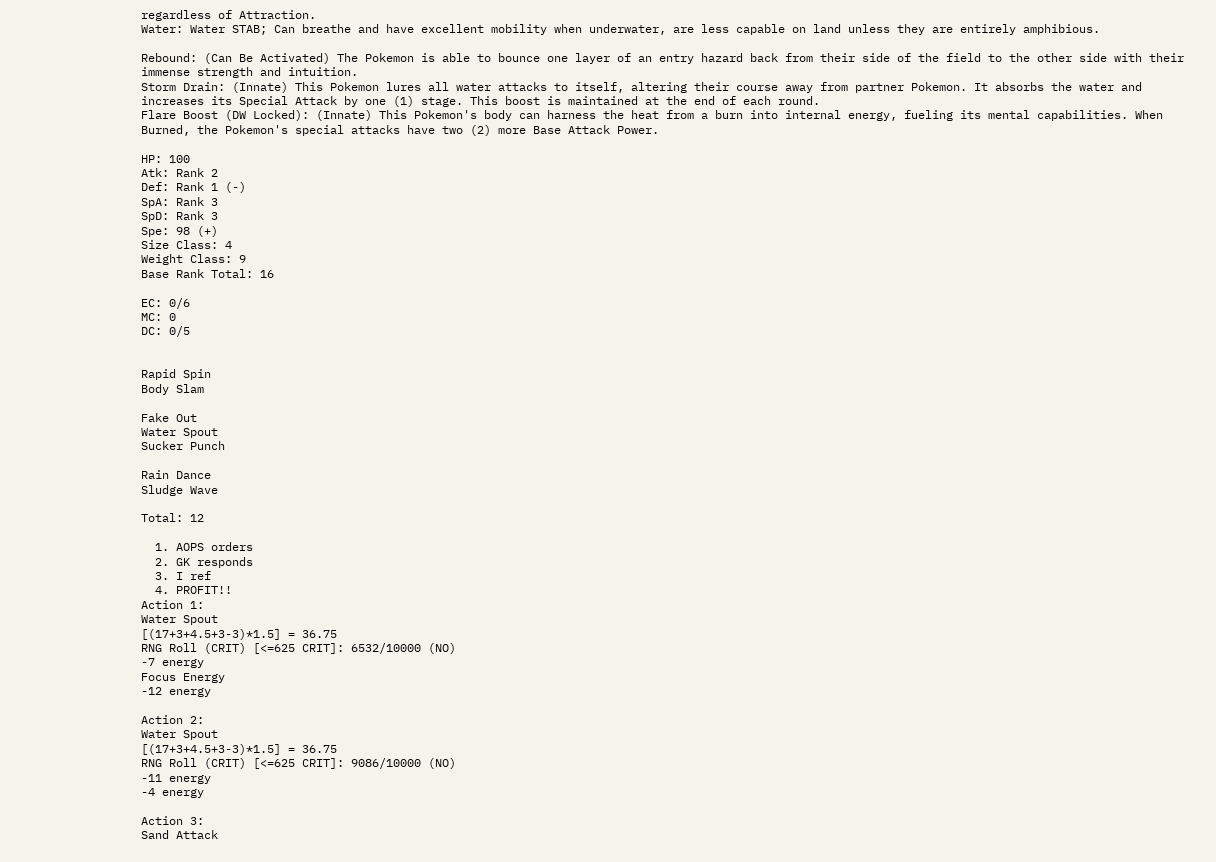regardless of Attraction.
Water: Water STAB; Can breathe and have excellent mobility when underwater, are less capable on land unless they are entirely amphibious.

Rebound: (Can Be Activated) The Pokemon is able to bounce one layer of an entry hazard back from their side of the field to the other side with their immense strength and intuition.
Storm Drain: (Innate) This Pokemon lures all water attacks to itself, altering their course away from partner Pokemon. It absorbs the water and increases its Special Attack by one (1) stage. This boost is maintained at the end of each round.
Flare Boost (DW Locked): (Innate) This Pokemon's body can harness the heat from a burn into internal energy, fueling its mental capabilities. When Burned, the Pokemon's special attacks have two (2) more Base Attack Power.

HP: 100
Atk: Rank 2
Def: Rank 1 (-)
SpA: Rank 3
SpD: Rank 3
Spe: 98 (+)
Size Class: 4
Weight Class: 9
Base Rank Total: 16

EC: 0/6
MC: 0
DC: 0/5


Rapid Spin
Body Slam

Fake Out
Water Spout
Sucker Punch

Rain Dance
Sludge Wave

Total: 12

  1. AOPS orders
  2. GK responds
  3. I ref
  4. PROFIT!!
Action 1:
Water Spout
[(17+3+4.5+3-3)*1.5] = 36.75
RNG Roll (CRIT) [<=625 CRIT]: 6532/10000 (NO)
-7 energy
Focus Energy
-12 energy

Action 2:
Water Spout
[(17+3+4.5+3-3)*1.5] = 36.75
RNG Roll (CRIT) [<=625 CRIT]: 9086/10000 (NO)
-11 energy
-4 energy

Action 3:
Sand Attack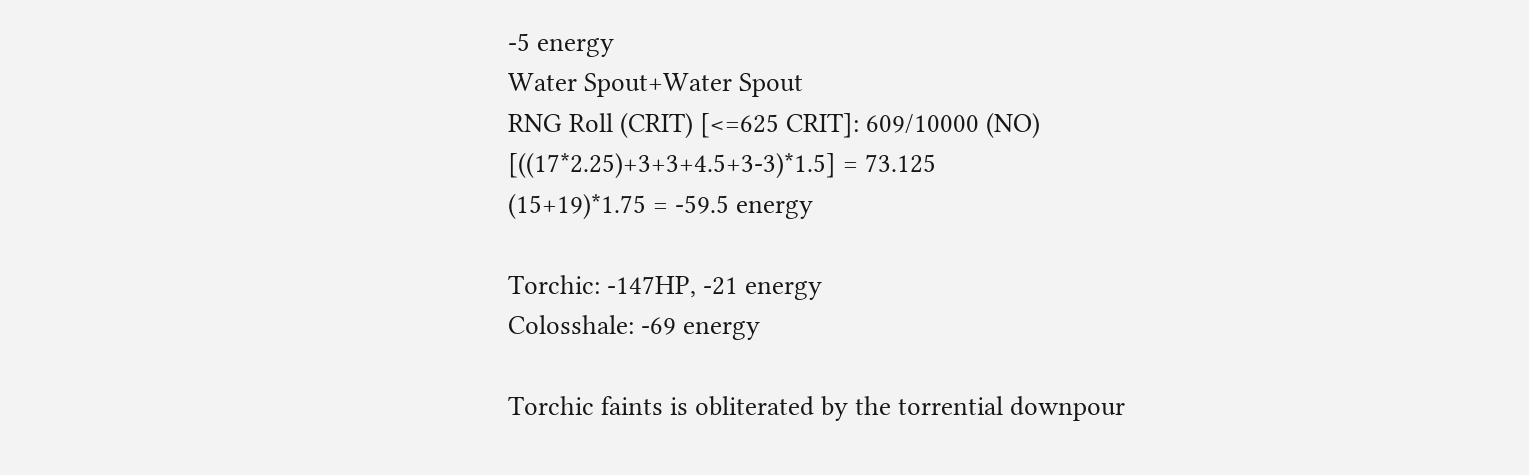-5 energy
Water Spout+Water Spout
RNG Roll (CRIT) [<=625 CRIT]: 609/10000 (NO)
[((17*2.25)+3+3+4.5+3-3)*1.5] = 73.125
(15+19)*1.75 = -59.5 energy

Torchic: -147HP, -21 energy
Colosshale: -69 energy

Torchic faints is obliterated by the torrential downpour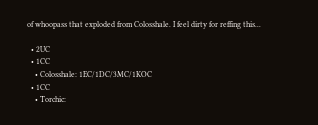of whoopass that exploded from Colosshale. I feel dirty for reffing this...

  • 2UC
  • 1CC
    • Colosshale: 1EC/1DC/3MC/1KOC
  • 1CC
    • Torchic: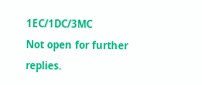1EC/1DC/3MC
Not open for further replies.